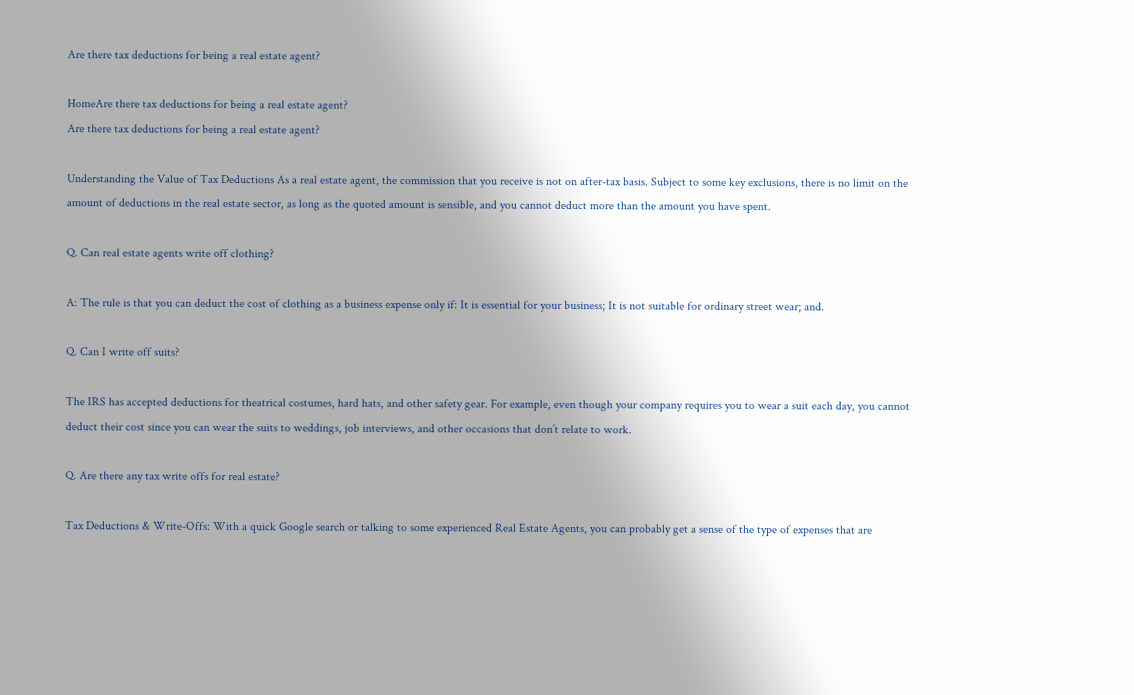Are there tax deductions for being a real estate agent?

HomeAre there tax deductions for being a real estate agent?
Are there tax deductions for being a real estate agent?

Understanding the Value of Tax Deductions As a real estate agent, the commission that you receive is not on after-tax basis. Subject to some key exclusions, there is no limit on the amount of deductions in the real estate sector, as long as the quoted amount is sensible, and you cannot deduct more than the amount you have spent.

Q. Can real estate agents write off clothing?

A: The rule is that you can deduct the cost of clothing as a business expense only if: It is essential for your business; It is not suitable for ordinary street wear; and.

Q. Can I write off suits?

The IRS has accepted deductions for theatrical costumes, hard hats, and other safety gear. For example, even though your company requires you to wear a suit each day, you cannot deduct their cost since you can wear the suits to weddings, job interviews, and other occasions that don’t relate to work.

Q. Are there any tax write offs for real estate?

Tax Deductions & Write-Offs: With a quick Google search or talking to some experienced Real Estate Agents, you can probably get a sense of the type of expenses that are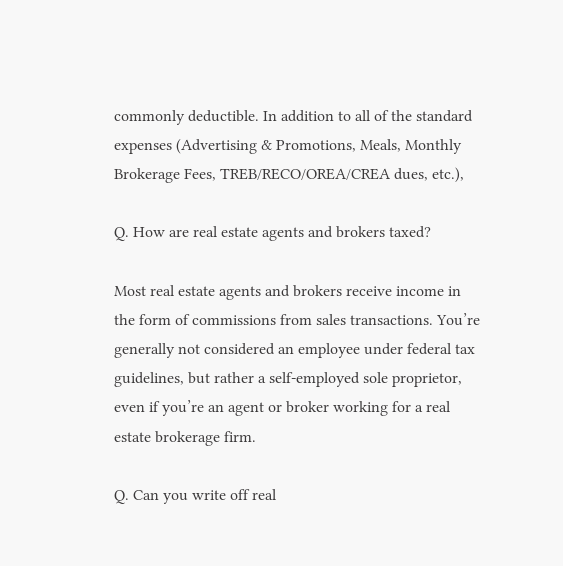commonly deductible. In addition to all of the standard expenses (Advertising & Promotions, Meals, Monthly Brokerage Fees, TREB/RECO/OREA/CREA dues, etc.),

Q. How are real estate agents and brokers taxed?

Most real estate agents and brokers receive income in the form of commissions from sales transactions. You’re generally not considered an employee under federal tax guidelines, but rather a self-employed sole proprietor, even if you’re an agent or broker working for a real estate brokerage firm.

Q. Can you write off real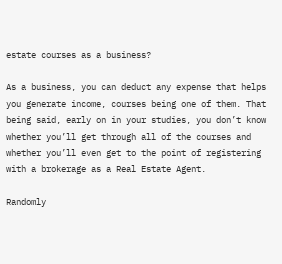estate courses as a business?

As a business, you can deduct any expense that helps you generate income, courses being one of them. That being said, early on in your studies, you don’t know whether you’ll get through all of the courses and whether you’ll even get to the point of registering with a brokerage as a Real Estate Agent.

Randomly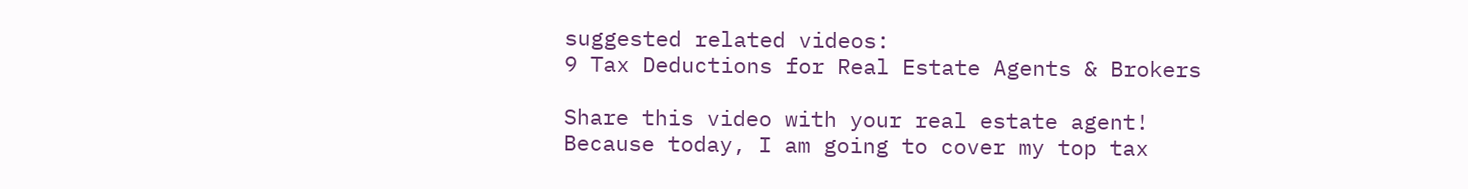suggested related videos:
9 Tax Deductions for Real Estate Agents & Brokers

Share this video with your real estate agent! Because today, I am going to cover my top tax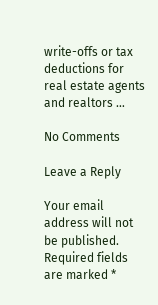write-offs or tax deductions for real estate agents and realtors …

No Comments

Leave a Reply

Your email address will not be published. Required fields are marked *